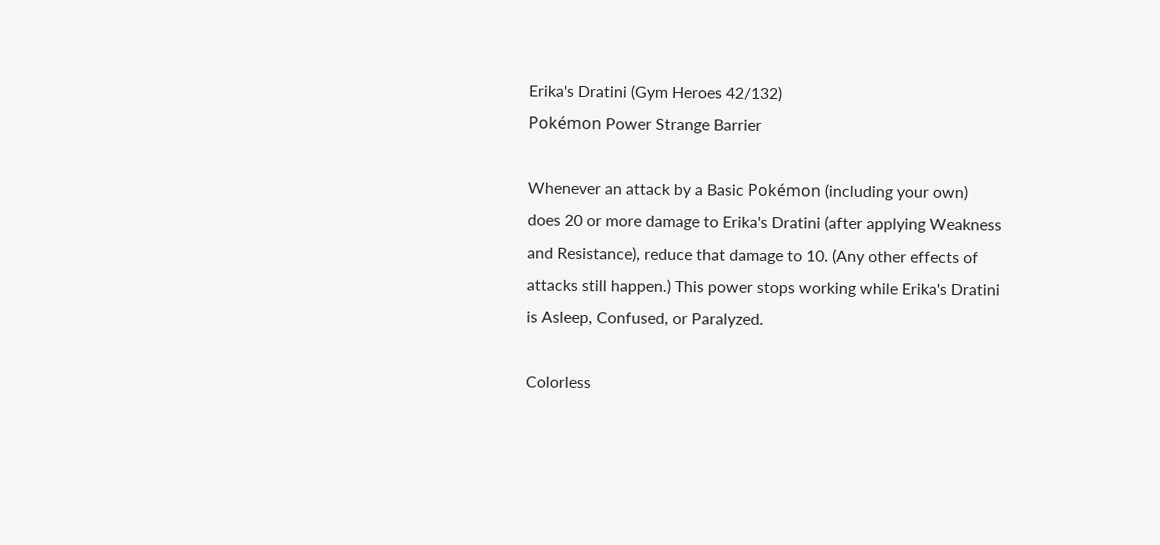Erika's Dratini (Gym Heroes 42/132)
Pokémon Power Strange Barrier

Whenever an attack by a Basic Pokémon (including your own) does 20 or more damage to Erika's Dratini (after applying Weakness and Resistance), reduce that damage to 10. (Any other effects of attacks still happen.) This power stops working while Erika's Dratini is Asleep, Confused, or Paralyzed.

Colorless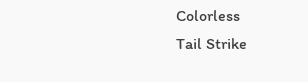Colorless
Tail Strike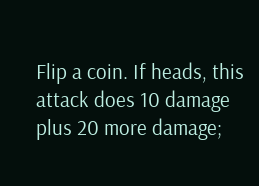Flip a coin. If heads, this attack does 10 damage plus 20 more damage;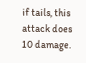if tails, this attack does 10 damage.